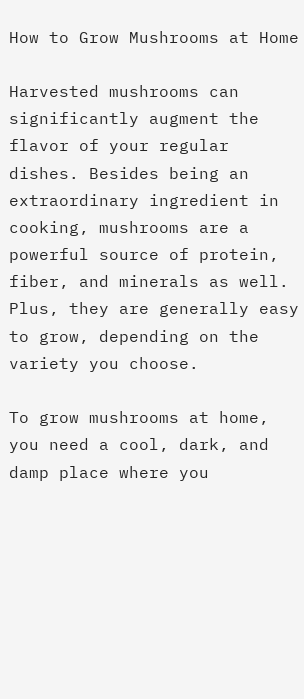How to Grow Mushrooms at Home

Harvested mushrooms can significantly augment the flavor of your regular dishes. Besides being an extraordinary ingredient in cooking, mushrooms are a powerful source of protein, fiber, and minerals as well. Plus, they are generally easy to grow, depending on the variety you choose.

To grow mushrooms at home, you need a cool, dark, and damp place where you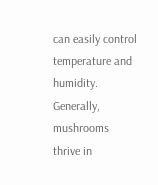can easily control temperature and humidity. Generally, mushrooms thrive in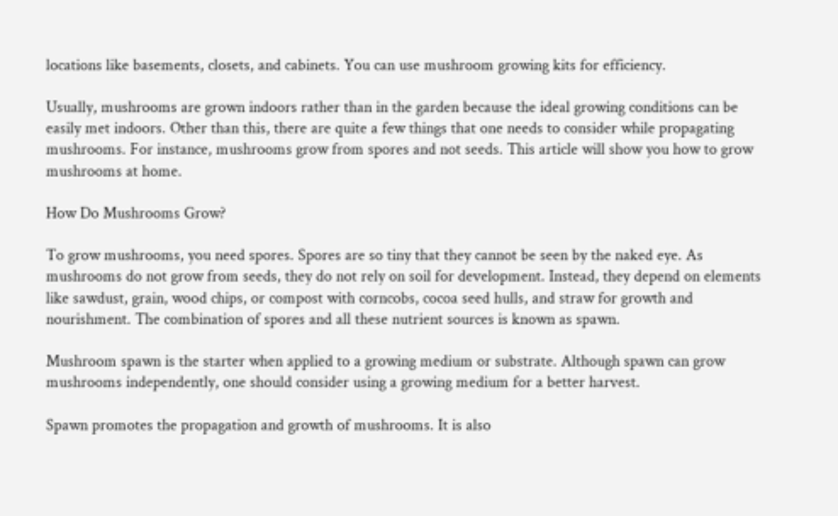locations like basements, closets, and cabinets. You can use mushroom growing kits for efficiency.

Usually, mushrooms are grown indoors rather than in the garden because the ideal growing conditions can be easily met indoors. Other than this, there are quite a few things that one needs to consider while propagating mushrooms. For instance, mushrooms grow from spores and not seeds. This article will show you how to grow mushrooms at home.

How Do Mushrooms Grow?

To grow mushrooms, you need spores. Spores are so tiny that they cannot be seen by the naked eye. As mushrooms do not grow from seeds, they do not rely on soil for development. Instead, they depend on elements like sawdust, grain, wood chips, or compost with corncobs, cocoa seed hulls, and straw for growth and nourishment. The combination of spores and all these nutrient sources is known as spawn.

Mushroom spawn is the starter when applied to a growing medium or substrate. Although spawn can grow mushrooms independently, one should consider using a growing medium for a better harvest.

Spawn promotes the propagation and growth of mushrooms. It is also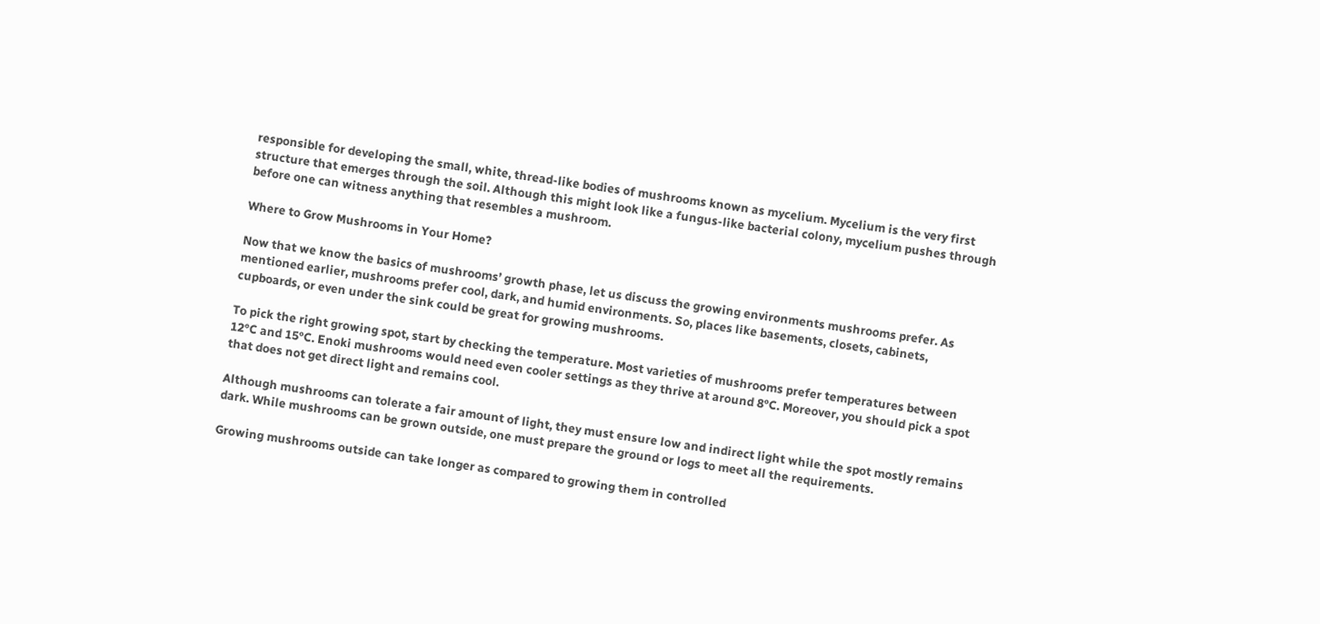responsible for developing the small, white, thread-like bodies of mushrooms known as mycelium. Mycelium is the very first structure that emerges through the soil. Although this might look like a fungus-like bacterial colony, mycelium pushes through before one can witness anything that resembles a mushroom.

Where to Grow Mushrooms in Your Home?

Now that we know the basics of mushrooms’ growth phase, let us discuss the growing environments mushrooms prefer. As mentioned earlier, mushrooms prefer cool, dark, and humid environments. So, places like basements, closets, cabinets, cupboards, or even under the sink could be great for growing mushrooms.

To pick the right growing spot, start by checking the temperature. Most varieties of mushrooms prefer temperatures between 12°C and 15°C. Enoki mushrooms would need even cooler settings as they thrive at around 8°C. Moreover, you should pick a spot that does not get direct light and remains cool.

Although mushrooms can tolerate a fair amount of light, they must ensure low and indirect light while the spot mostly remains dark. While mushrooms can be grown outside, one must prepare the ground or logs to meet all the requirements.

Growing mushrooms outside can take longer as compared to growing them in controlled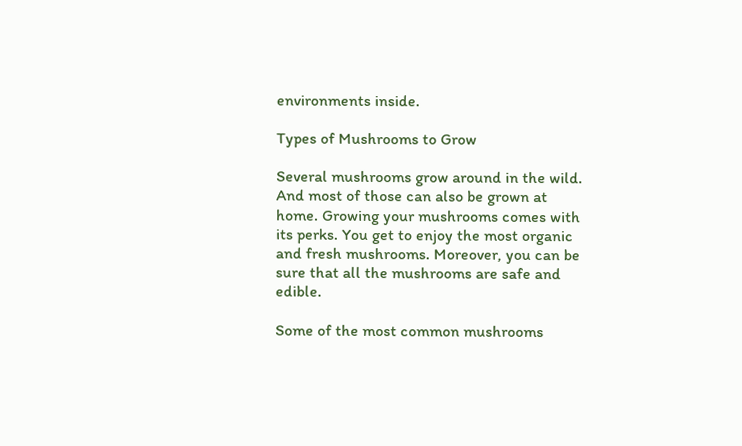environments inside.

Types of Mushrooms to Grow

Several mushrooms grow around in the wild. And most of those can also be grown at home. Growing your mushrooms comes with its perks. You get to enjoy the most organic and fresh mushrooms. Moreover, you can be sure that all the mushrooms are safe and edible.

Some of the most common mushrooms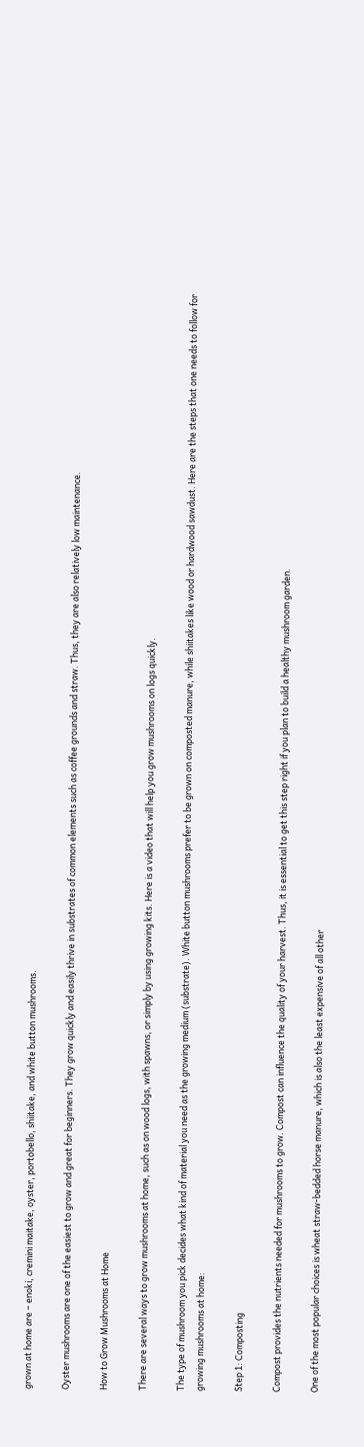grown at home are – enoki, cremini maitake, oyster, portobello, shiitake, and white button mushrooms.

Oyster mushrooms are one of the easiest to grow and great for beginners. They grow quickly and easily thrive in substrates of common elements such as coffee grounds and straw. Thus, they are also relatively low maintenance.

How to Grow Mushrooms at Home

There are several ways to grow mushrooms at home, such as on wood logs, with spawns, or simply by using growing kits. Here is a video that will help you grow mushrooms on logs quickly.

The type of mushroom you pick decides what kind of material you need as the growing medium (substrate). White button mushrooms prefer to be grown on composted manure, while shiitakes like wood or hardwood sawdust. Here are the steps that one needs to follow for growing mushrooms at home:

Step 1: Composting

Compost provides the nutrients needed for mushrooms to grow. Compost can influence the quality of your harvest. Thus, it is essential to get this step right if you plan to build a healthy mushroom garden.

One of the most popular choices is wheat straw-bedded horse manure, which is also the least expensive of all other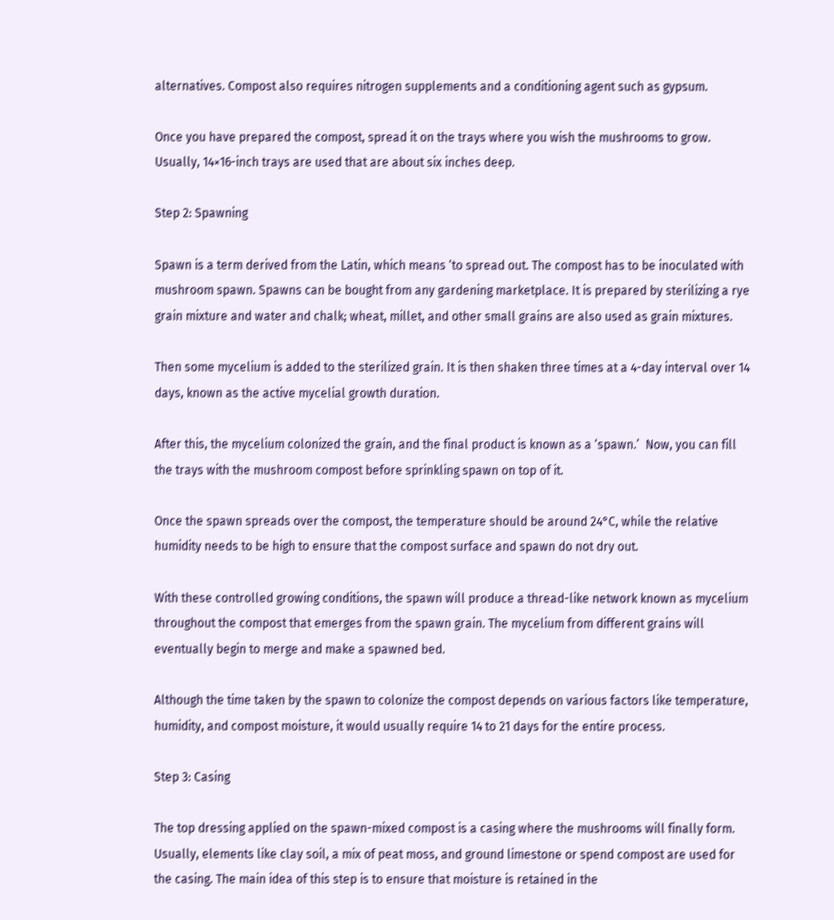alternatives. Compost also requires nitrogen supplements and a conditioning agent such as gypsum.

Once you have prepared the compost, spread it on the trays where you wish the mushrooms to grow. Usually, 14×16-inch trays are used that are about six inches deep.

Step 2: Spawning

Spawn is a term derived from the Latin, which means ‘to spread out. The compost has to be inoculated with mushroom spawn. Spawns can be bought from any gardening marketplace. It is prepared by sterilizing a rye grain mixture and water and chalk; wheat, millet, and other small grains are also used as grain mixtures.

Then some mycelium is added to the sterilized grain. It is then shaken three times at a 4-day interval over 14 days, known as the active mycelial growth duration.

After this, the mycelium colonized the grain, and the final product is known as a ‘spawn.’  Now, you can fill the trays with the mushroom compost before sprinkling spawn on top of it.

Once the spawn spreads over the compost, the temperature should be around 24°C, while the relative humidity needs to be high to ensure that the compost surface and spawn do not dry out.

With these controlled growing conditions, the spawn will produce a thread-like network known as mycelium throughout the compost that emerges from the spawn grain. The mycelium from different grains will eventually begin to merge and make a spawned bed.

Although the time taken by the spawn to colonize the compost depends on various factors like temperature, humidity, and compost moisture, it would usually require 14 to 21 days for the entire process.

Step 3: Casing

The top dressing applied on the spawn-mixed compost is a casing where the mushrooms will finally form. Usually, elements like clay soil, a mix of peat moss, and ground limestone or spend compost are used for the casing. The main idea of this step is to ensure that moisture is retained in the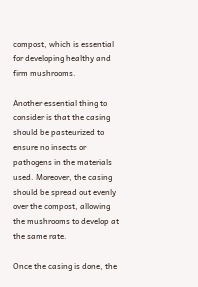compost, which is essential for developing healthy and firm mushrooms.

Another essential thing to consider is that the casing should be pasteurized to ensure no insects or pathogens in the materials used. Moreover, the casing should be spread out evenly over the compost, allowing the mushrooms to develop at the same rate.

Once the casing is done, the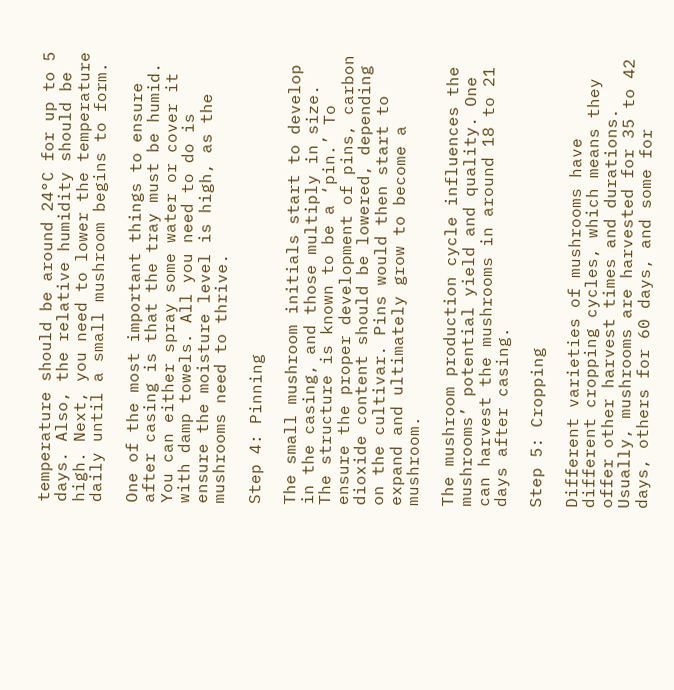temperature should be around 24°C for up to 5 days. Also, the relative humidity should be high. Next, you need to lower the temperature daily until a small mushroom begins to form.

One of the most important things to ensure after casing is that the tray must be humid. You can either spray some water or cover it with damp towels. All you need to do is ensure the moisture level is high, as the mushrooms need to thrive.

Step 4: Pinning

The small mushroom initials start to develop in the casing, and those multiply in size. The structure is known to be a ‘pin.’ To ensure the proper development of pins, carbon dioxide content should be lowered, depending on the cultivar. Pins would then start to expand and ultimately grow to become a mushroom.

The mushroom production cycle influences the mushrooms’ potential yield and quality. One can harvest the mushrooms in around 18 to 21 days after casing.

Step 5: Cropping

Different varieties of mushrooms have different cropping cycles, which means they offer other harvest times and durations. Usually, mushrooms are harvested for 35 to 42 days, others for 60 days, and some for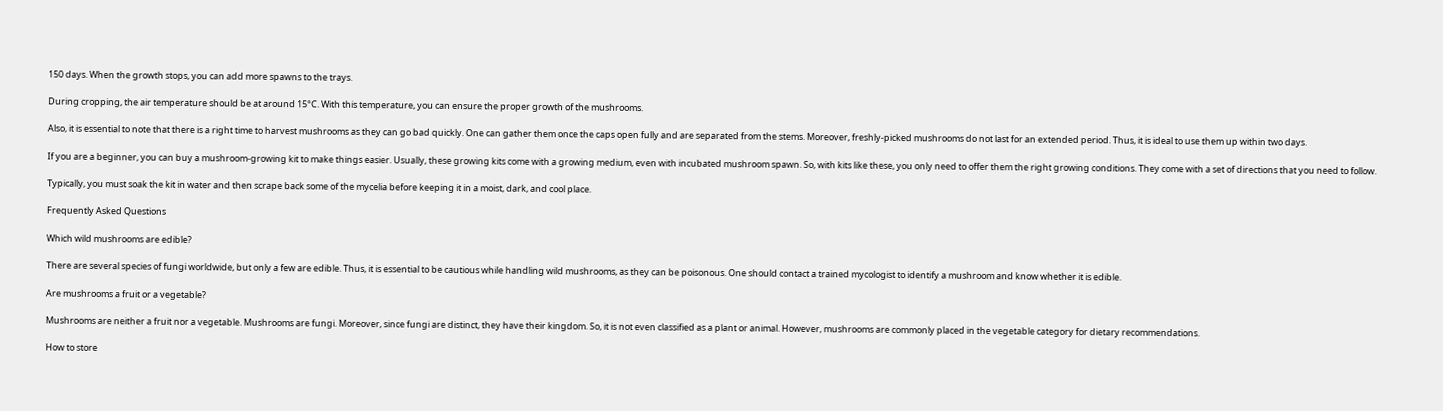150 days. When the growth stops, you can add more spawns to the trays.

During cropping, the air temperature should be at around 15°C. With this temperature, you can ensure the proper growth of the mushrooms.

Also, it is essential to note that there is a right time to harvest mushrooms as they can go bad quickly. One can gather them once the caps open fully and are separated from the stems. Moreover, freshly-picked mushrooms do not last for an extended period. Thus, it is ideal to use them up within two days.

If you are a beginner, you can buy a mushroom-growing kit to make things easier. Usually, these growing kits come with a growing medium, even with incubated mushroom spawn. So, with kits like these, you only need to offer them the right growing conditions. They come with a set of directions that you need to follow.

Typically, you must soak the kit in water and then scrape back some of the mycelia before keeping it in a moist, dark, and cool place.

Frequently Asked Questions

Which wild mushrooms are edible?

There are several species of fungi worldwide, but only a few are edible. Thus, it is essential to be cautious while handling wild mushrooms, as they can be poisonous. One should contact a trained mycologist to identify a mushroom and know whether it is edible.

Are mushrooms a fruit or a vegetable?

Mushrooms are neither a fruit nor a vegetable. Mushrooms are fungi. Moreover, since fungi are distinct, they have their kingdom. So, it is not even classified as a plant or animal. However, mushrooms are commonly placed in the vegetable category for dietary recommendations.

How to store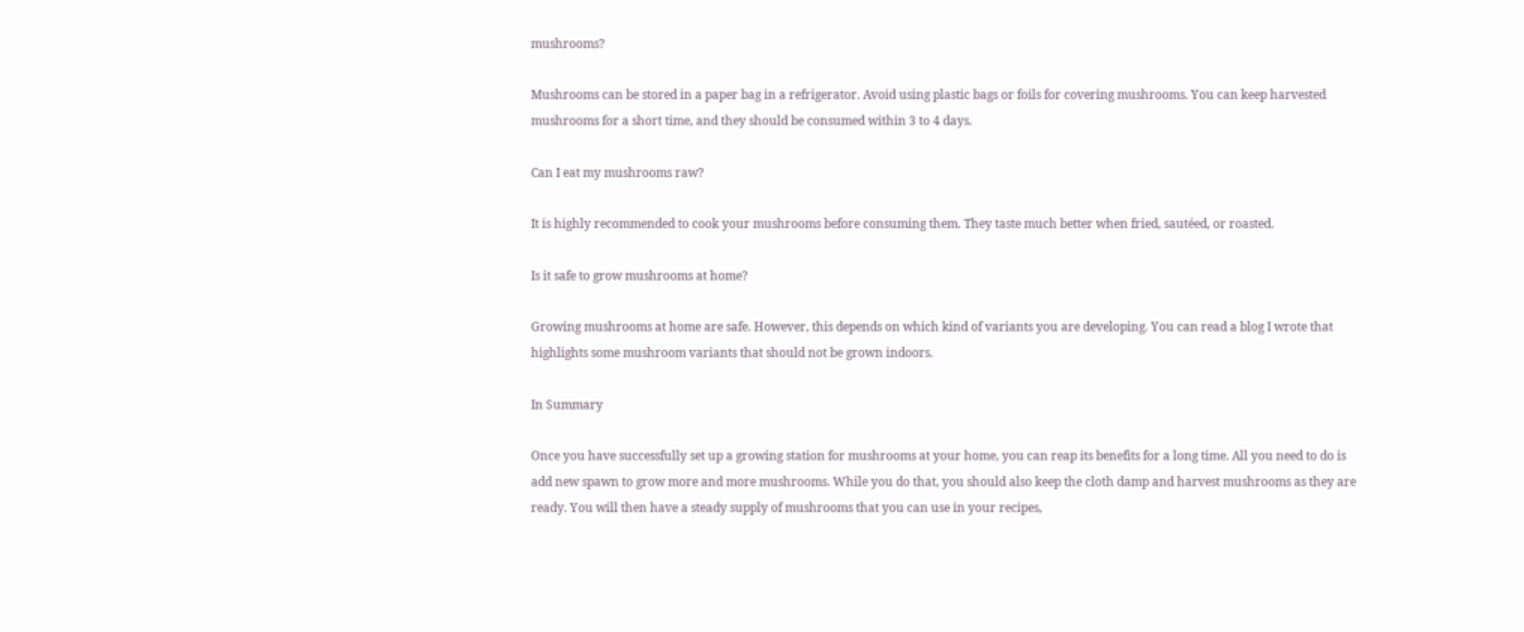mushrooms?

Mushrooms can be stored in a paper bag in a refrigerator. Avoid using plastic bags or foils for covering mushrooms. You can keep harvested mushrooms for a short time, and they should be consumed within 3 to 4 days.

Can I eat my mushrooms raw?

It is highly recommended to cook your mushrooms before consuming them. They taste much better when fried, sautéed, or roasted.

Is it safe to grow mushrooms at home?

Growing mushrooms at home are safe. However, this depends on which kind of variants you are developing. You can read a blog I wrote that highlights some mushroom variants that should not be grown indoors.

In Summary

Once you have successfully set up a growing station for mushrooms at your home, you can reap its benefits for a long time. All you need to do is add new spawn to grow more and more mushrooms. While you do that, you should also keep the cloth damp and harvest mushrooms as they are ready. You will then have a steady supply of mushrooms that you can use in your recipes,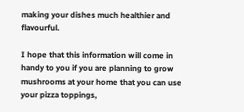making your dishes much healthier and flavourful.

I hope that this information will come in handy to you if you are planning to grow mushrooms at your home that you can use your pizza toppings,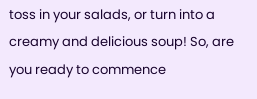toss in your salads, or turn into a creamy and delicious soup! So, are you ready to commence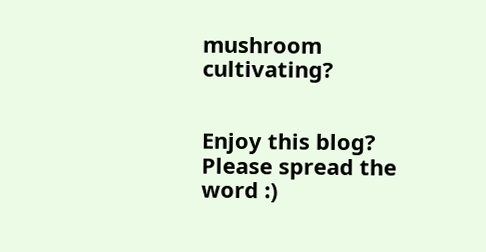mushroom cultivating?


Enjoy this blog? Please spread the word :)